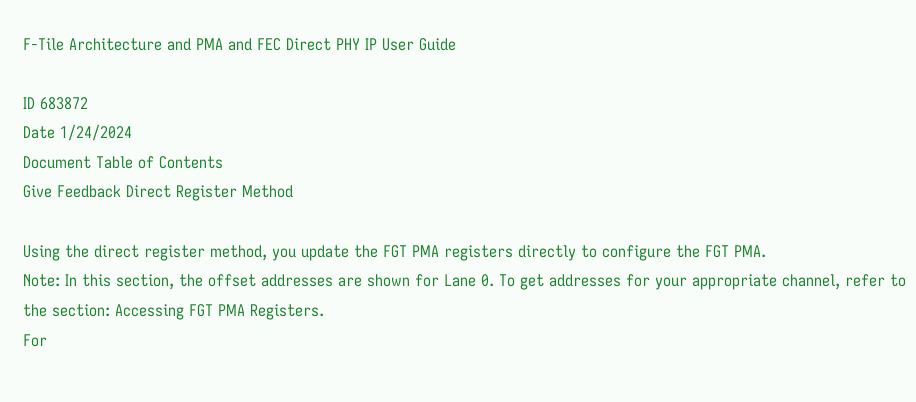F-Tile Architecture and PMA and FEC Direct PHY IP User Guide

ID 683872
Date 1/24/2024
Document Table of Contents
Give Feedback Direct Register Method

Using the direct register method, you update the FGT PMA registers directly to configure the FGT PMA.
Note: In this section, the offset addresses are shown for Lane 0. To get addresses for your appropriate channel, refer to the section: Accessing FGT PMA Registers.
For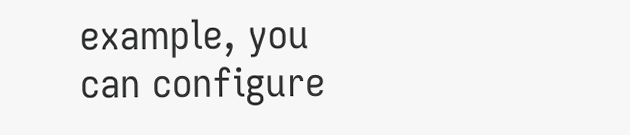example, you can configure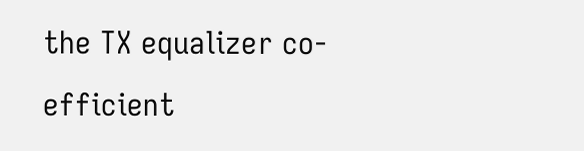the TX equalizer co-efficient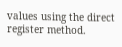values using the direct register method.